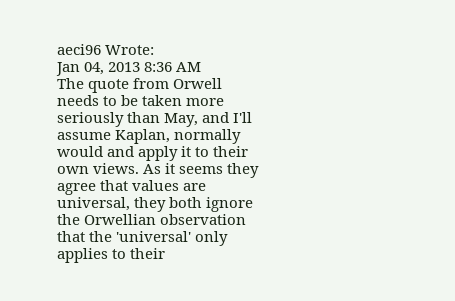aeci96 Wrote:
Jan 04, 2013 8:36 AM
The quote from Orwell needs to be taken more seriously than May, and I'll assume Kaplan, normally would and apply it to their own views. As it seems they agree that values are universal, they both ignore the Orwellian observation that the 'universal' only applies to their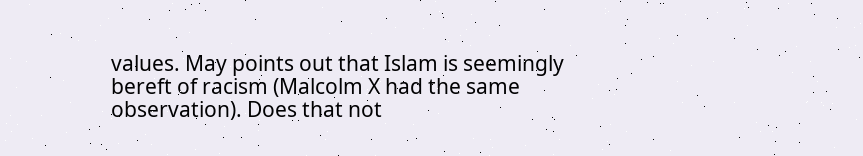values. May points out that Islam is seemingly bereft of racism (Malcolm X had the same observation). Does that not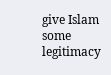give Islam some legitimacy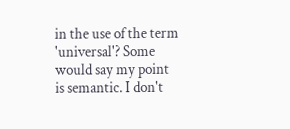in the use of the term 'universal'? Some would say my point is semantic. I don't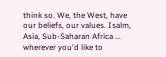think so. We, the West, have our beliefs, our values. Isalm, Asia, Sub-Saharan Africa ... wherever you'd like to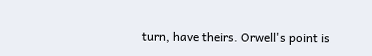turn, have theirs. Orwell's point is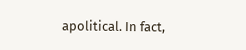apolitical. In fact,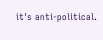it's anti-political.